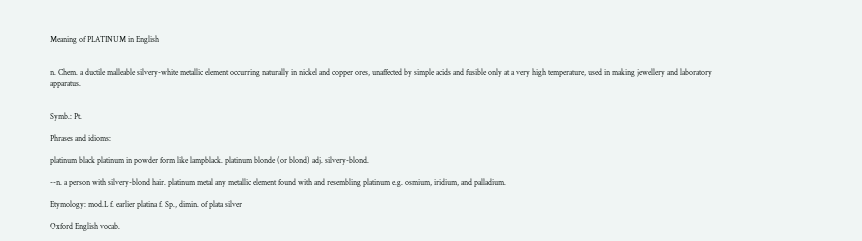Meaning of PLATINUM in English


n. Chem. a ductile malleable silvery-white metallic element occurring naturally in nickel and copper ores, unaffected by simple acids and fusible only at a very high temperature, used in making jewellery and laboratory apparatus.


Symb.: Pt.

Phrases and idioms:

platinum black platinum in powder form like lampblack. platinum blonde (or blond) adj. silvery-blond.

--n. a person with silvery-blond hair. platinum metal any metallic element found with and resembling platinum e.g. osmium, iridium, and palladium.

Etymology: mod.L f. earlier platina f. Sp., dimin. of plata silver

Oxford English vocab.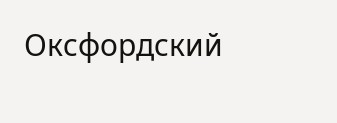Оксфордский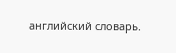английский словарь.